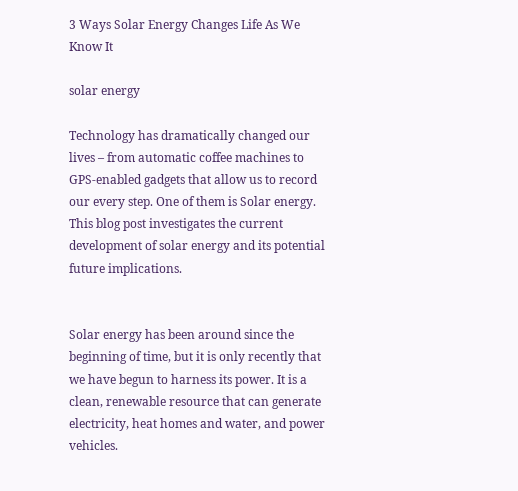3 Ways Solar Energy Changes Life As We Know It

solar energy

Technology has dramatically changed our lives – from automatic coffee machines to GPS-enabled gadgets that allow us to record our every step. One of them is Solar energy. This blog post investigates the current development of solar energy and its potential future implications.


Solar energy has been around since the beginning of time, but it is only recently that we have begun to harness its power. It is a clean, renewable resource that can generate electricity, heat homes and water, and power vehicles.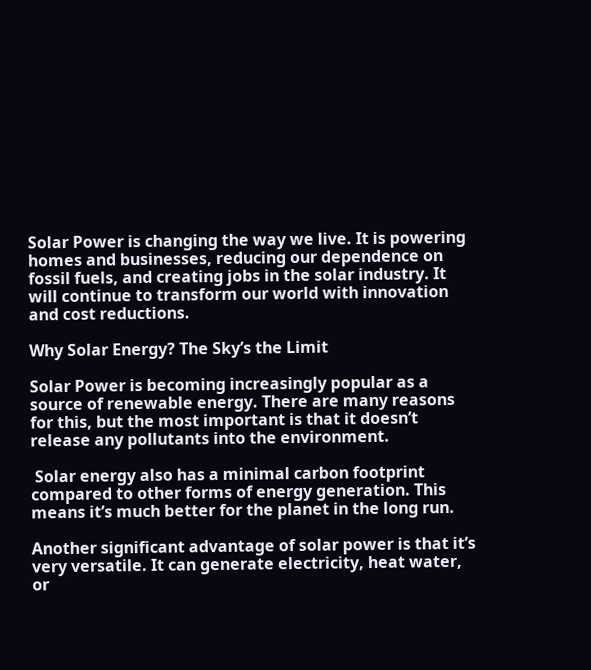Solar Power is changing the way we live. It is powering homes and businesses, reducing our dependence on fossil fuels, and creating jobs in the solar industry. It will continue to transform our world with innovation and cost reductions.

Why Solar Energy? The Sky’s the Limit

Solar Power is becoming increasingly popular as a source of renewable energy. There are many reasons for this, but the most important is that it doesn’t release any pollutants into the environment.

 Solar energy also has a minimal carbon footprint compared to other forms of energy generation. This means it’s much better for the planet in the long run.

Another significant advantage of solar power is that it’s very versatile. It can generate electricity, heat water, or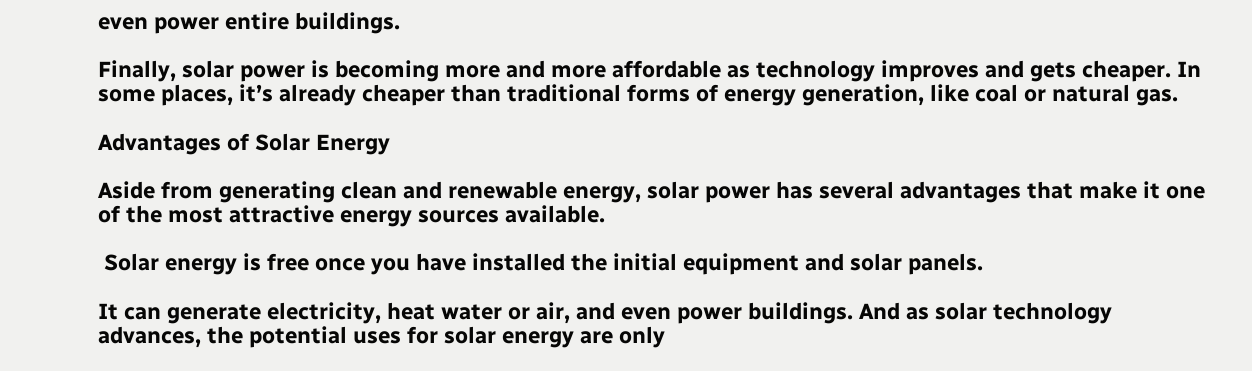even power entire buildings.

Finally, solar power is becoming more and more affordable as technology improves and gets cheaper. In some places, it’s already cheaper than traditional forms of energy generation, like coal or natural gas.

Advantages of Solar Energy

Aside from generating clean and renewable energy, solar power has several advantages that make it one of the most attractive energy sources available.

 Solar energy is free once you have installed the initial equipment and solar panels.

It can generate electricity, heat water or air, and even power buildings. And as solar technology advances, the potential uses for solar energy are only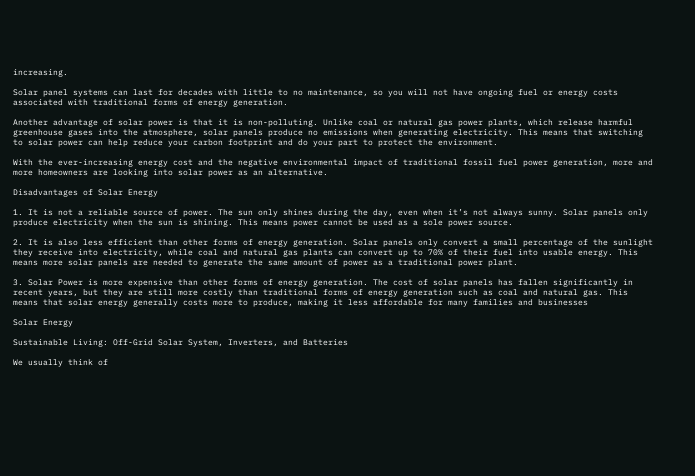increasing.

Solar panel systems can last for decades with little to no maintenance, so you will not have ongoing fuel or energy costs associated with traditional forms of energy generation.

Another advantage of solar power is that it is non-polluting. Unlike coal or natural gas power plants, which release harmful greenhouse gases into the atmosphere, solar panels produce no emissions when generating electricity. This means that switching to solar power can help reduce your carbon footprint and do your part to protect the environment.

With the ever-increasing energy cost and the negative environmental impact of traditional fossil fuel power generation, more and more homeowners are looking into solar power as an alternative.

Disadvantages of Solar Energy

1. It is not a reliable source of power. The sun only shines during the day, even when it’s not always sunny. Solar panels only produce electricity when the sun is shining. This means power cannot be used as a sole power source.

2. It is also less efficient than other forms of energy generation. Solar panels only convert a small percentage of the sunlight they receive into electricity, while coal and natural gas plants can convert up to 70% of their fuel into usable energy. This means more solar panels are needed to generate the same amount of power as a traditional power plant.

3. Solar Power is more expensive than other forms of energy generation. The cost of solar panels has fallen significantly in recent years, but they are still more costly than traditional forms of energy generation such as coal and natural gas. This means that solar energy generally costs more to produce, making it less affordable for many families and businesses

Solar Energy

Sustainable Living: Off-Grid Solar System, Inverters, and Batteries

We usually think of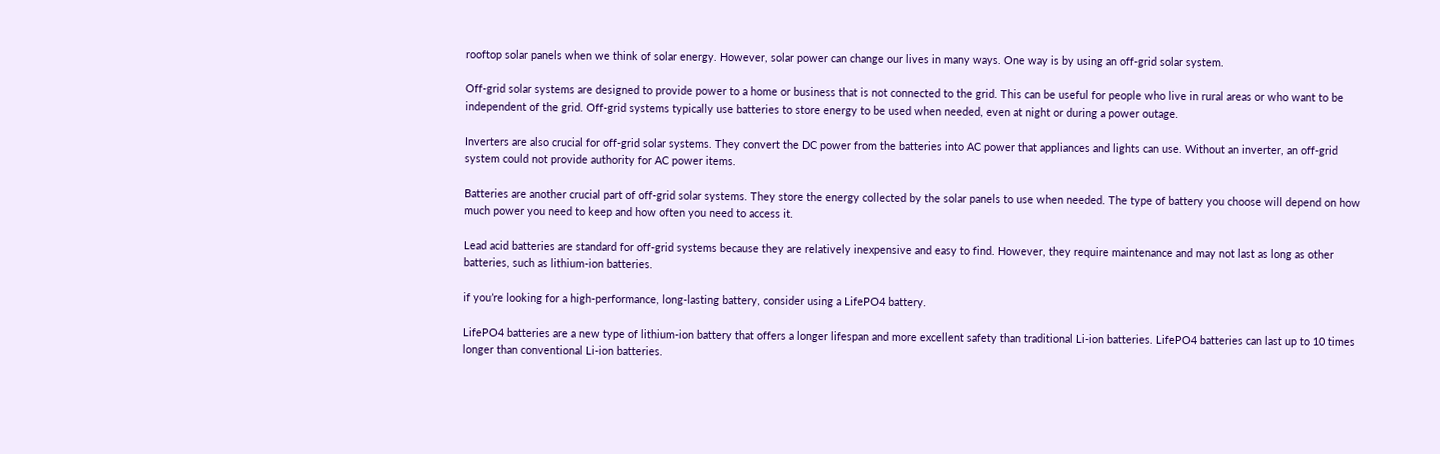rooftop solar panels when we think of solar energy. However, solar power can change our lives in many ways. One way is by using an off-grid solar system.

Off-grid solar systems are designed to provide power to a home or business that is not connected to the grid. This can be useful for people who live in rural areas or who want to be independent of the grid. Off-grid systems typically use batteries to store energy to be used when needed, even at night or during a power outage.

Inverters are also crucial for off-grid solar systems. They convert the DC power from the batteries into AC power that appliances and lights can use. Without an inverter, an off-grid system could not provide authority for AC power items.

Batteries are another crucial part of off-grid solar systems. They store the energy collected by the solar panels to use when needed. The type of battery you choose will depend on how much power you need to keep and how often you need to access it.

Lead acid batteries are standard for off-grid systems because they are relatively inexpensive and easy to find. However, they require maintenance and may not last as long as other batteries, such as lithium-ion batteries.

if you’re looking for a high-performance, long-lasting battery, consider using a LifePO4 battery.

LifePO4 batteries are a new type of lithium-ion battery that offers a longer lifespan and more excellent safety than traditional Li-ion batteries. LifePO4 batteries can last up to 10 times longer than conventional Li-ion batteries.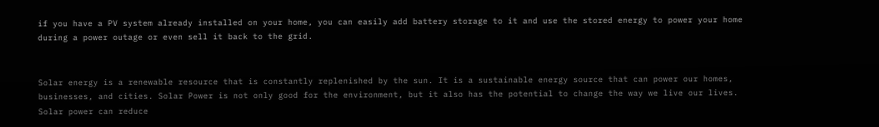if you have a PV system already installed on your home, you can easily add battery storage to it and use the stored energy to power your home during a power outage or even sell it back to the grid.


Solar energy is a renewable resource that is constantly replenished by the sun. It is a sustainable energy source that can power our homes, businesses, and cities. Solar Power is not only good for the environment, but it also has the potential to change the way we live our lives. Solar power can reduce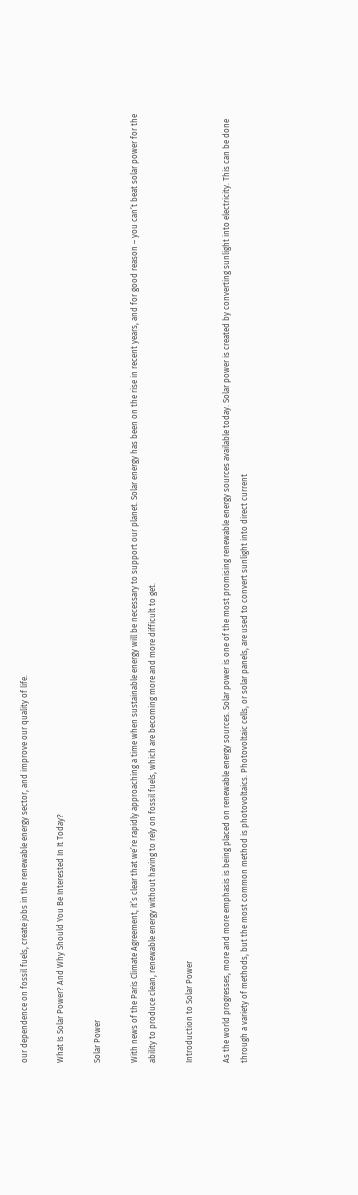our dependence on fossil fuels, create jobs in the renewable energy sector, and improve our quality of life.

What Is Solar Power? And Why Should You Be Interested In It Today?

Solar Power

With news of the Paris Climate Agreement, it’s clear that we’re rapidly approaching a time when sustainable energy will be necessary to support our planet. Solar energy has been on the rise in recent years, and for good reason – you can’t beat solar power for the ability to produce clean, renewable energy without having to rely on fossil fuels, which are becoming more and more difficult to get.

Introduction to Solar Power

As the world progresses, more and more emphasis is being placed on renewable energy sources. Solar power is one of the most promising renewable energy sources available today. Solar power is created by converting sunlight into electricity. This can be done through a variety of methods, but the most common method is photovoltaics. Photovoltaic cells, or solar panels, are used to convert sunlight into direct current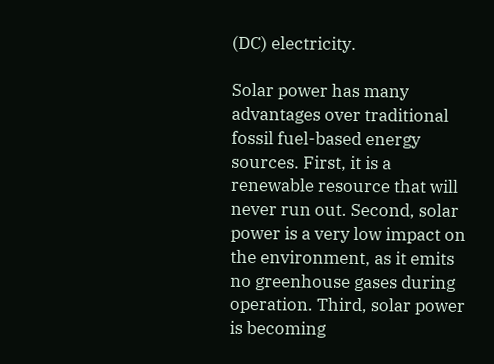(DC) electricity.

Solar power has many advantages over traditional fossil fuel-based energy sources. First, it is a renewable resource that will never run out. Second, solar power is a very low impact on the environment, as it emits no greenhouse gases during operation. Third, solar power is becoming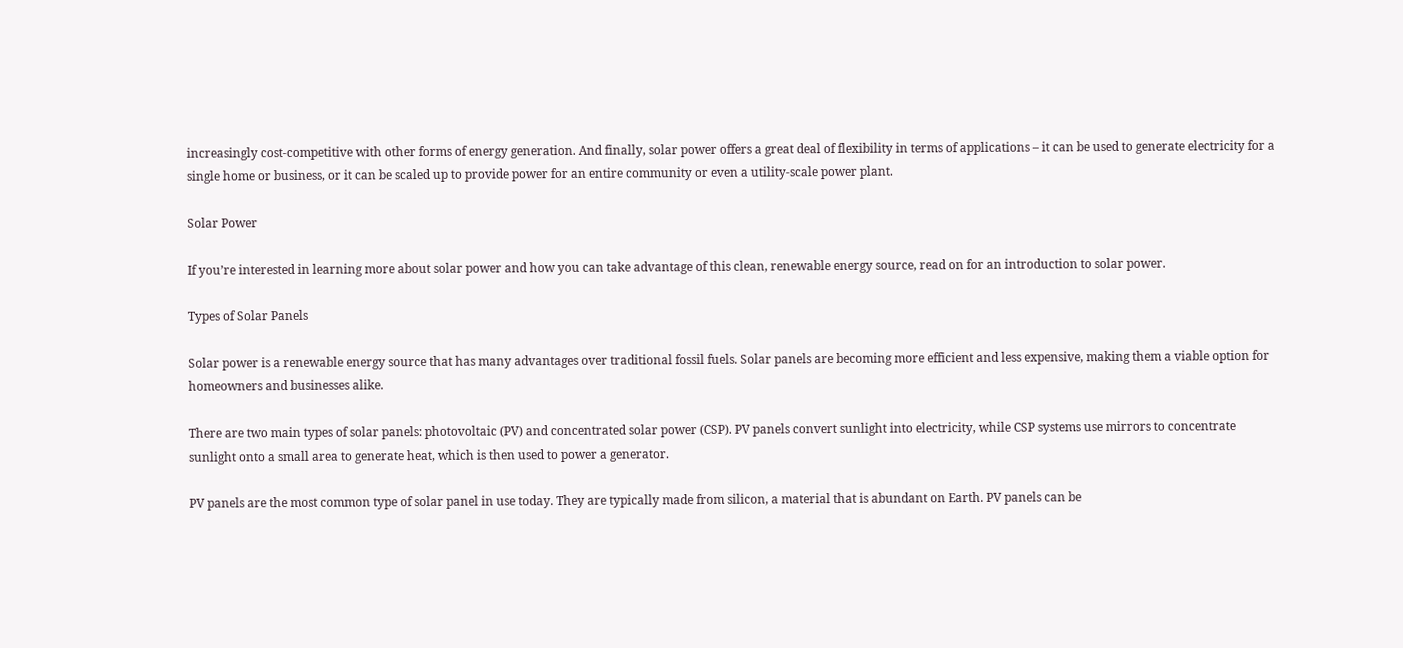increasingly cost-competitive with other forms of energy generation. And finally, solar power offers a great deal of flexibility in terms of applications – it can be used to generate electricity for a single home or business, or it can be scaled up to provide power for an entire community or even a utility-scale power plant.

Solar Power

If you’re interested in learning more about solar power and how you can take advantage of this clean, renewable energy source, read on for an introduction to solar power.

Types of Solar Panels

Solar power is a renewable energy source that has many advantages over traditional fossil fuels. Solar panels are becoming more efficient and less expensive, making them a viable option for homeowners and businesses alike.

There are two main types of solar panels: photovoltaic (PV) and concentrated solar power (CSP). PV panels convert sunlight into electricity, while CSP systems use mirrors to concentrate sunlight onto a small area to generate heat, which is then used to power a generator.

PV panels are the most common type of solar panel in use today. They are typically made from silicon, a material that is abundant on Earth. PV panels can be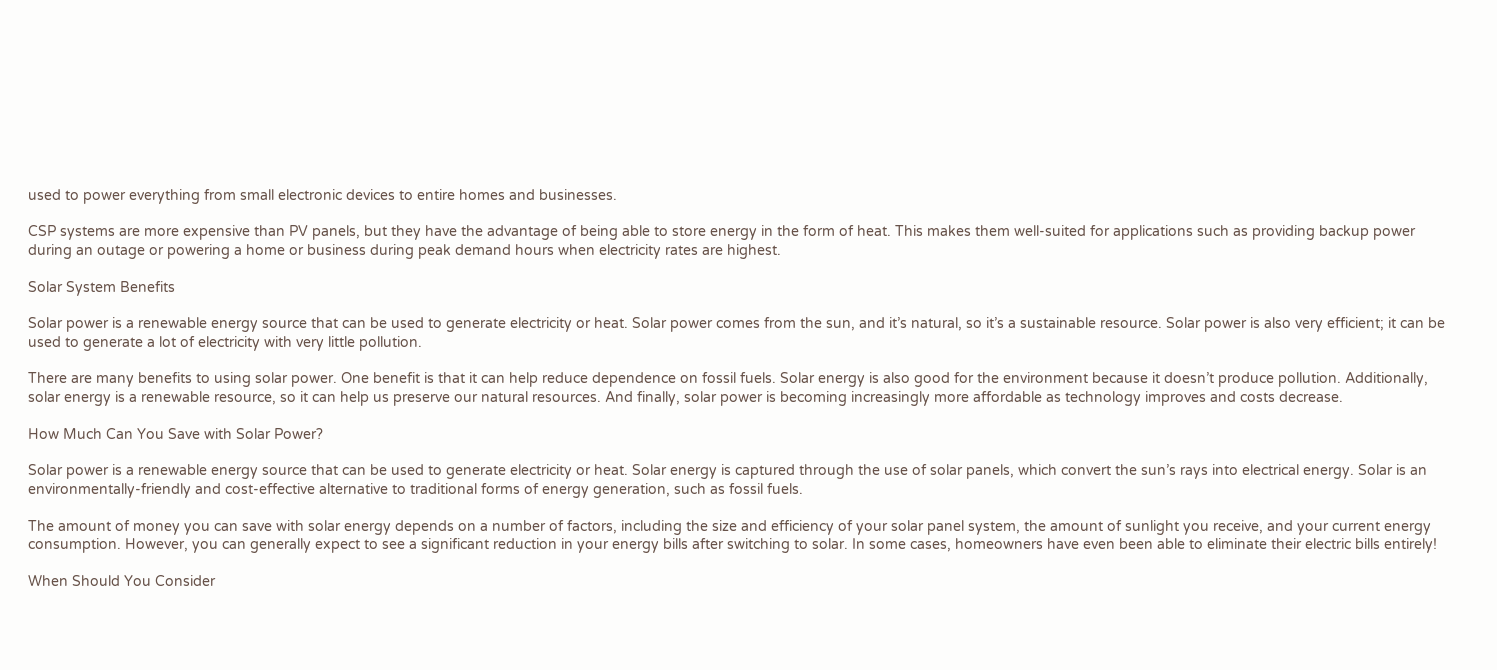used to power everything from small electronic devices to entire homes and businesses.

CSP systems are more expensive than PV panels, but they have the advantage of being able to store energy in the form of heat. This makes them well-suited for applications such as providing backup power during an outage or powering a home or business during peak demand hours when electricity rates are highest.

Solar System Benefits

Solar power is a renewable energy source that can be used to generate electricity or heat. Solar power comes from the sun, and it’s natural, so it’s a sustainable resource. Solar power is also very efficient; it can be used to generate a lot of electricity with very little pollution.

There are many benefits to using solar power. One benefit is that it can help reduce dependence on fossil fuels. Solar energy is also good for the environment because it doesn’t produce pollution. Additionally, solar energy is a renewable resource, so it can help us preserve our natural resources. And finally, solar power is becoming increasingly more affordable as technology improves and costs decrease.

How Much Can You Save with Solar Power?

Solar power is a renewable energy source that can be used to generate electricity or heat. Solar energy is captured through the use of solar panels, which convert the sun’s rays into electrical energy. Solar is an environmentally-friendly and cost-effective alternative to traditional forms of energy generation, such as fossil fuels.

The amount of money you can save with solar energy depends on a number of factors, including the size and efficiency of your solar panel system, the amount of sunlight you receive, and your current energy consumption. However, you can generally expect to see a significant reduction in your energy bills after switching to solar. In some cases, homeowners have even been able to eliminate their electric bills entirely!

When Should You Consider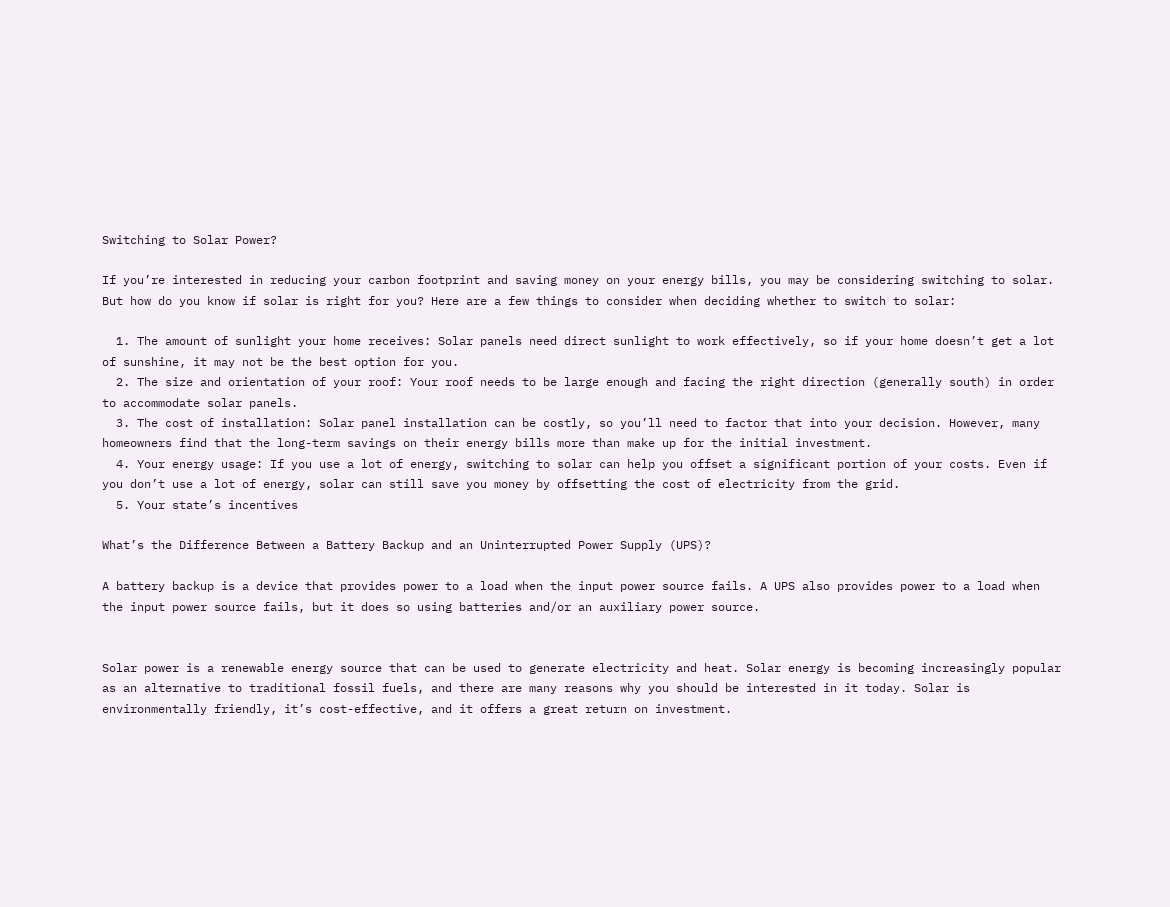Switching to Solar Power?

If you’re interested in reducing your carbon footprint and saving money on your energy bills, you may be considering switching to solar. But how do you know if solar is right for you? Here are a few things to consider when deciding whether to switch to solar:

  1. The amount of sunlight your home receives: Solar panels need direct sunlight to work effectively, so if your home doesn’t get a lot of sunshine, it may not be the best option for you.
  2. The size and orientation of your roof: Your roof needs to be large enough and facing the right direction (generally south) in order to accommodate solar panels.
  3. The cost of installation: Solar panel installation can be costly, so you’ll need to factor that into your decision. However, many homeowners find that the long-term savings on their energy bills more than make up for the initial investment.
  4. Your energy usage: If you use a lot of energy, switching to solar can help you offset a significant portion of your costs. Even if you don’t use a lot of energy, solar can still save you money by offsetting the cost of electricity from the grid.
  5. Your state’s incentives

What’s the Difference Between a Battery Backup and an Uninterrupted Power Supply (UPS)?

A battery backup is a device that provides power to a load when the input power source fails. A UPS also provides power to a load when the input power source fails, but it does so using batteries and/or an auxiliary power source.


Solar power is a renewable energy source that can be used to generate electricity and heat. Solar energy is becoming increasingly popular as an alternative to traditional fossil fuels, and there are many reasons why you should be interested in it today. Solar is environmentally friendly, it’s cost-effective, and it offers a great return on investment.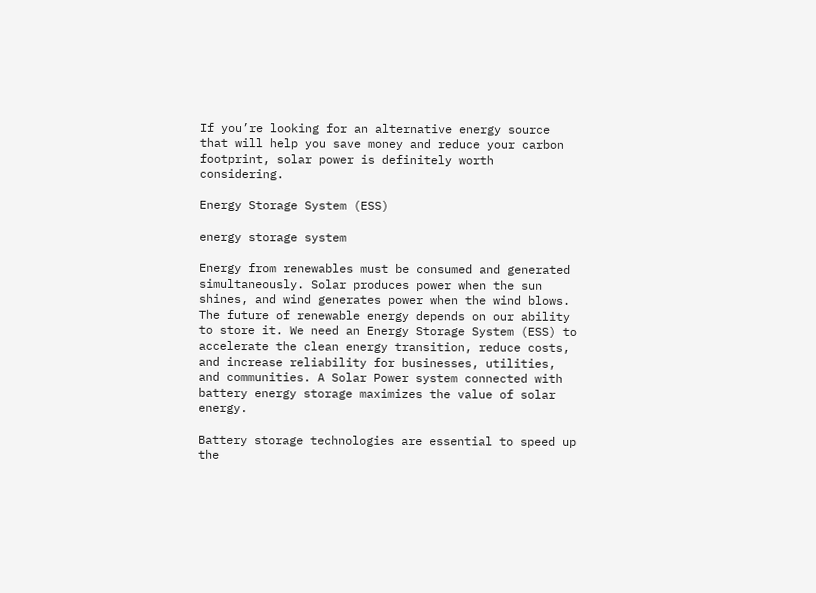If you’re looking for an alternative energy source that will help you save money and reduce your carbon footprint, solar power is definitely worth considering.

Energy Storage System (ESS)

energy storage system

Energy from renewables must be consumed and generated simultaneously. Solar produces power when the sun shines, and wind generates power when the wind blows. The future of renewable energy depends on our ability to store it. We need an Energy Storage System (ESS) to accelerate the clean energy transition, reduce costs, and increase reliability for businesses, utilities, and communities. A Solar Power system connected with battery energy storage maximizes the value of solar energy.

Battery storage technologies are essential to speed up the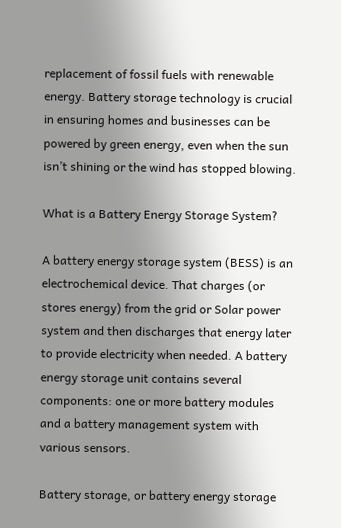replacement of fossil fuels with renewable energy. Battery storage technology is crucial in ensuring homes and businesses can be powered by green energy, even when the sun isn’t shining or the wind has stopped blowing.

What is a Battery Energy Storage System?

A battery energy storage system (BESS) is an electrochemical device. That charges (or stores energy) from the grid or Solar power system and then discharges that energy later to provide electricity when needed. A battery energy storage unit contains several components: one or more battery modules and a battery management system with various sensors.

Battery storage, or battery energy storage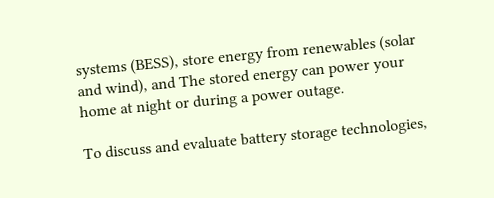systems (BESS), store energy from renewables (solar and wind), and The stored energy can power your home at night or during a power outage.

To discuss and evaluate battery storage technologies,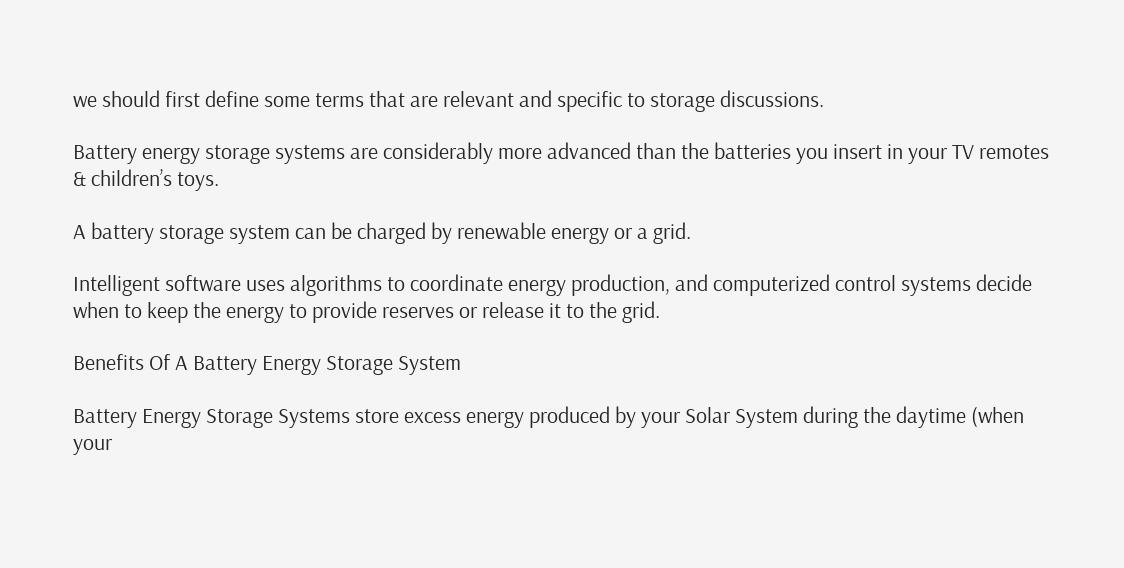we should first define some terms that are relevant and specific to storage discussions.

Battery energy storage systems are considerably more advanced than the batteries you insert in your TV remotes & children’s toys.

A battery storage system can be charged by renewable energy or a grid.

Intelligent software uses algorithms to coordinate energy production, and computerized control systems decide when to keep the energy to provide reserves or release it to the grid.

Benefits Of A Battery Energy Storage System

Battery Energy Storage Systems store excess energy produced by your Solar System during the daytime (when your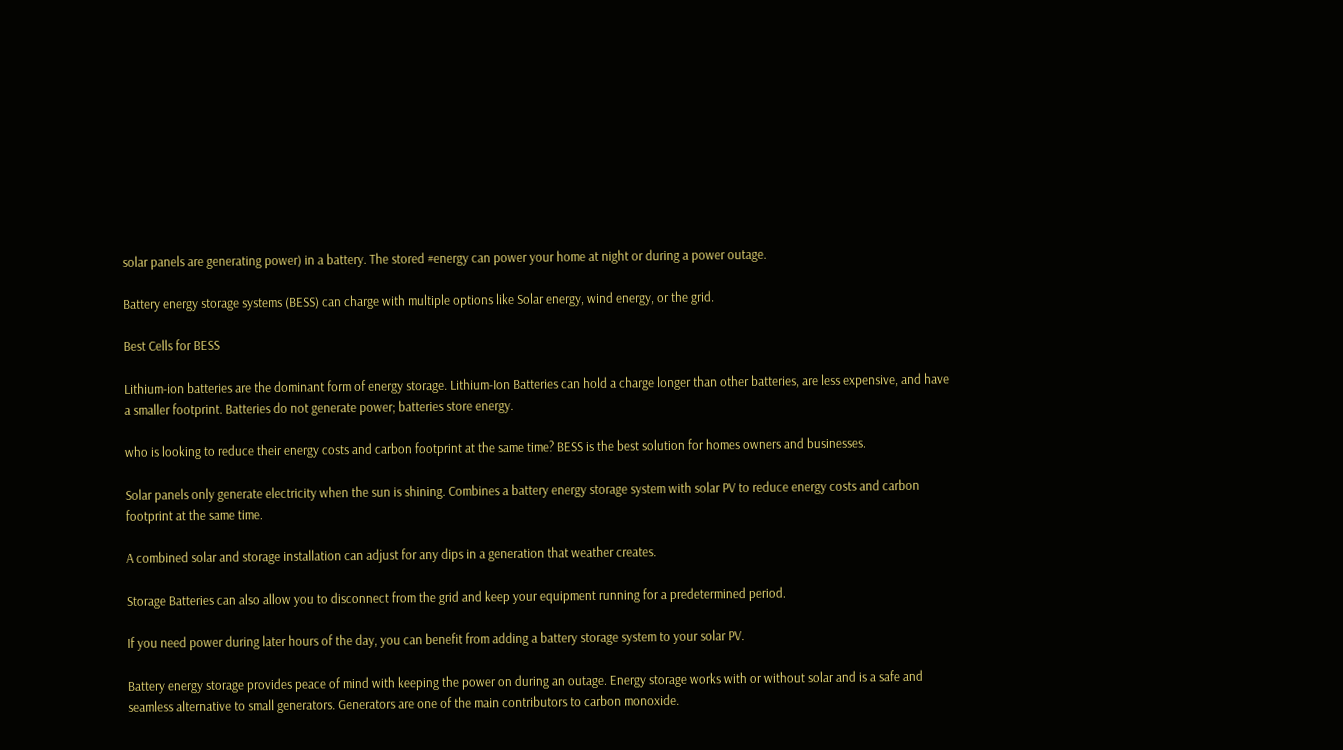solar panels are generating power) in a battery. The stored #energy can power your home at night or during a power outage.

Battery energy storage systems (BESS) can charge with multiple options like Solar energy, wind energy, or the grid.

Best Cells for BESS

Lithium-ion batteries are the dominant form of energy storage. Lithium-Ion Batteries can hold a charge longer than other batteries, are less expensive, and have a smaller footprint. Batteries do not generate power; batteries store energy.

who is looking to reduce their energy costs and carbon footprint at the same time? BESS is the best solution for homes owners and businesses.

Solar panels only generate electricity when the sun is shining. Combines a battery energy storage system with solar PV to reduce energy costs and carbon footprint at the same time.

A combined solar and storage installation can adjust for any dips in a generation that weather creates.

Storage Batteries can also allow you to disconnect from the grid and keep your equipment running for a predetermined period.

If you need power during later hours of the day, you can benefit from adding a battery storage system to your solar PV.

Battery energy storage provides peace of mind with keeping the power on during an outage. Energy storage works with or without solar and is a safe and seamless alternative to small generators. Generators are one of the main contributors to carbon monoxide.